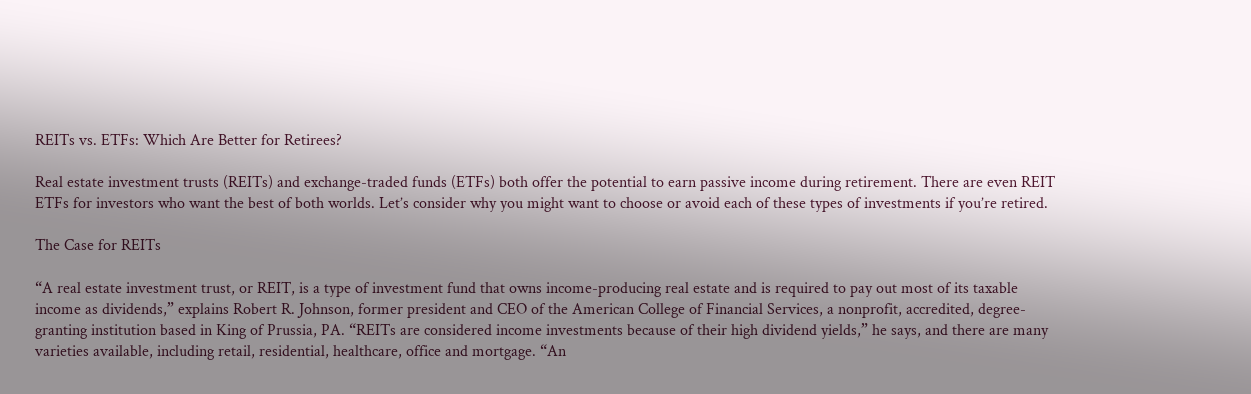REITs vs. ETFs: Which Are Better for Retirees?

Real estate investment trusts (REITs) and exchange-traded funds (ETFs) both offer the potential to earn passive income during retirement. There are even REIT ETFs for investors who want the best of both worlds. Let’s consider why you might want to choose or avoid each of these types of investments if you’re retired.

The Case for REITs

“A real estate investment trust, or REIT, is a type of investment fund that owns income-producing real estate and is required to pay out most of its taxable income as dividends,” explains Robert R. Johnson, former president and CEO of the American College of Financial Services, a nonprofit, accredited, degree-granting institution based in King of Prussia, PA. “REITs are considered income investments because of their high dividend yields,” he says, and there are many varieties available, including retail, residential, healthcare, office and mortgage. “An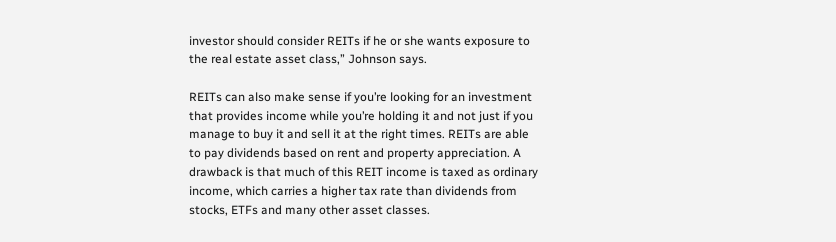investor should consider REITs if he or she wants exposure to the real estate asset class,” Johnson says.

REITs can also make sense if you’re looking for an investment that provides income while you’re holding it and not just if you manage to buy it and sell it at the right times. REITs are able to pay dividends based on rent and property appreciation. A drawback is that much of this REIT income is taxed as ordinary income, which carries a higher tax rate than dividends from stocks, ETFs and many other asset classes.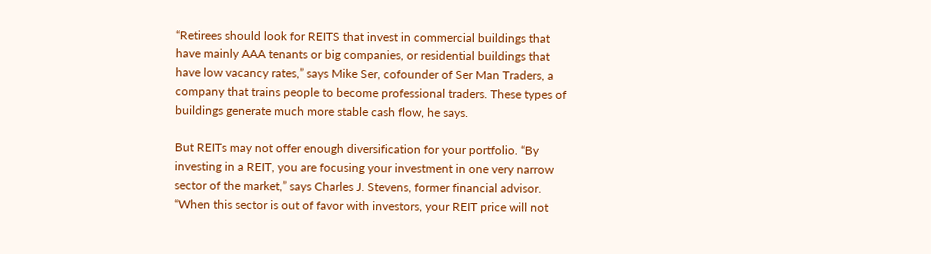“Retirees should look for REITS that invest in commercial buildings that have mainly AAA tenants or big companies, or residential buildings that have low vacancy rates,” says Mike Ser, cofounder of Ser Man Traders, a company that trains people to become professional traders. These types of buildings generate much more stable cash flow, he says.

But REITs may not offer enough diversification for your portfolio. “By investing in a REIT, you are focusing your investment in one very narrow sector of the market,” says Charles J. Stevens, former financial advisor. “When this sector is out of favor with investors, your REIT price will not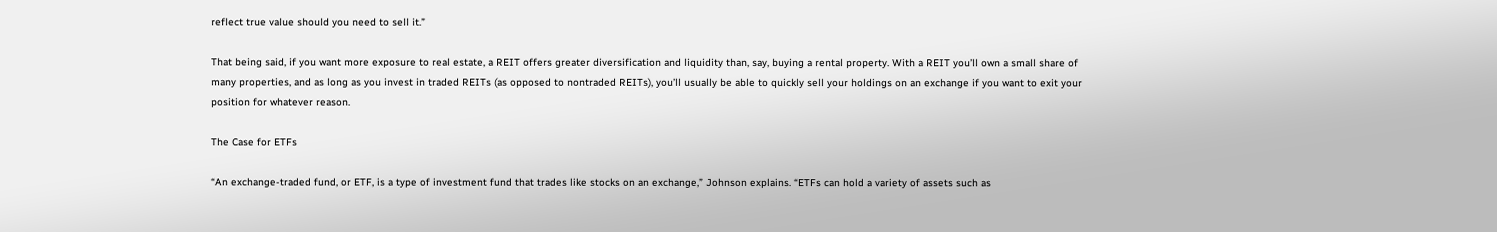reflect true value should you need to sell it.”

That being said, if you want more exposure to real estate, a REIT offers greater diversification and liquidity than, say, buying a rental property. With a REIT you’ll own a small share of many properties, and as long as you invest in traded REITs (as opposed to nontraded REITs), you’ll usually be able to quickly sell your holdings on an exchange if you want to exit your position for whatever reason.

The Case for ETFs

“An exchange-traded fund, or ETF, is a type of investment fund that trades like stocks on an exchange,” Johnson explains. “ETFs can hold a variety of assets such as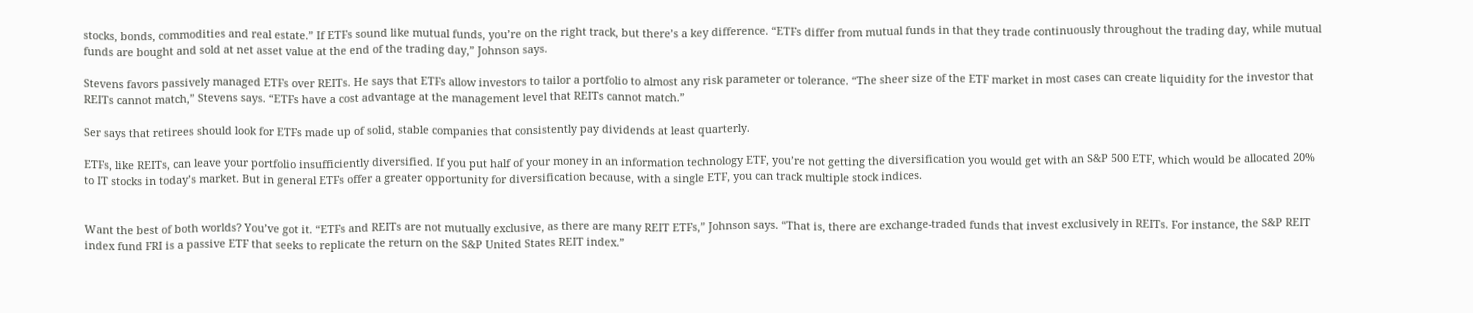stocks, bonds, commodities and real estate.” If ETFs sound like mutual funds, you’re on the right track, but there’s a key difference. “ETFs differ from mutual funds in that they trade continuously throughout the trading day, while mutual funds are bought and sold at net asset value at the end of the trading day,” Johnson says.

Stevens favors passively managed ETFs over REITs. He says that ETFs allow investors to tailor a portfolio to almost any risk parameter or tolerance. “The sheer size of the ETF market in most cases can create liquidity for the investor that REITs cannot match,” Stevens says. “ETFs have a cost advantage at the management level that REITs cannot match.”

Ser says that retirees should look for ETFs made up of solid, stable companies that consistently pay dividends at least quarterly.

ETFs, like REITs, can leave your portfolio insufficiently diversified. If you put half of your money in an information technology ETF, you’re not getting the diversification you would get with an S&P 500 ETF, which would be allocated 20% to IT stocks in today’s market. But in general ETFs offer a greater opportunity for diversification because, with a single ETF, you can track multiple stock indices.


Want the best of both worlds? You’ve got it. “ETFs and REITs are not mutually exclusive, as there are many REIT ETFs,” Johnson says. “That is, there are exchange-traded funds that invest exclusively in REITs. For instance, the S&P REIT index fund FRI is a passive ETF that seeks to replicate the return on the S&P United States REIT index.”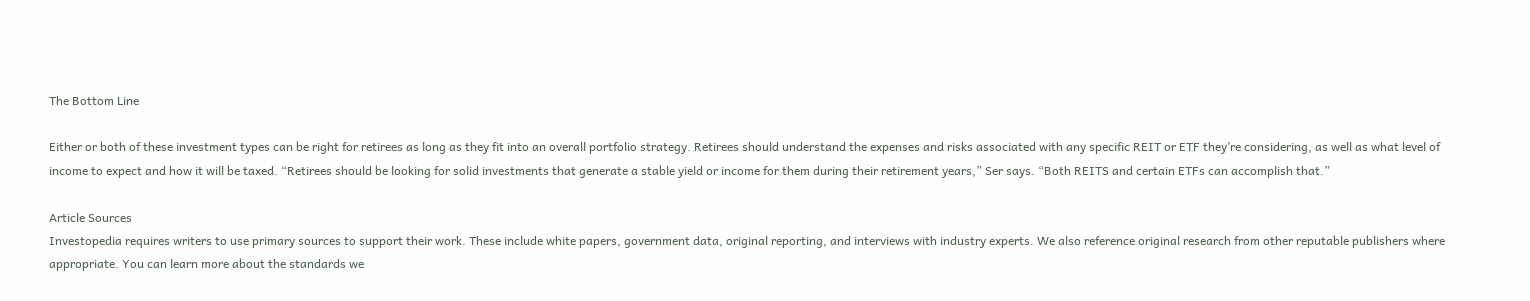The Bottom Line

Either or both of these investment types can be right for retirees as long as they fit into an overall portfolio strategy. Retirees should understand the expenses and risks associated with any specific REIT or ETF they’re considering, as well as what level of income to expect and how it will be taxed. “Retirees should be looking for solid investments that generate a stable yield or income for them during their retirement years,” Ser says. “Both REITS and certain ETFs can accomplish that.”

Article Sources
Investopedia requires writers to use primary sources to support their work. These include white papers, government data, original reporting, and interviews with industry experts. We also reference original research from other reputable publishers where appropriate. You can learn more about the standards we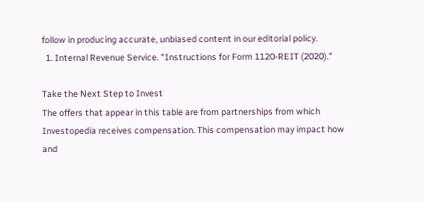follow in producing accurate, unbiased content in our editorial policy.
  1. Internal Revenue Service. "Instructions for Form 1120-REIT (2020)."

Take the Next Step to Invest
The offers that appear in this table are from partnerships from which Investopedia receives compensation. This compensation may impact how and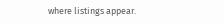where listings appear.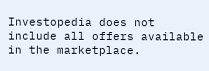Investopedia does not include all offers available in the marketplace.